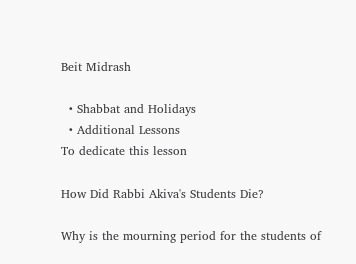Beit Midrash

  • Shabbat and Holidays
  • Additional Lessons
To dedicate this lesson

How Did Rabbi Akiva's Students Die?

Why is the mourning period for the students of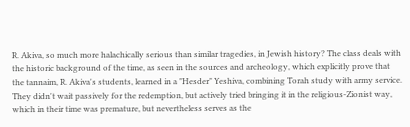R. Akiva, so much more halachically serious than similar tragedies, in Jewish history? The class deals with the historic background of the time, as seen in the sources and archeology, which explicitly prove that the tannaim, R. Akiva's students, learned in a "Hesder" Yeshiva, combining Torah study with army service. They didn't wait passively for the redemption, but actively tried bringing it in the religious-Zionist way, which in their time was premature, but nevertheless serves as the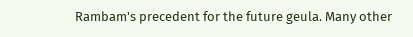Rambam's precedent for the future geula. Many other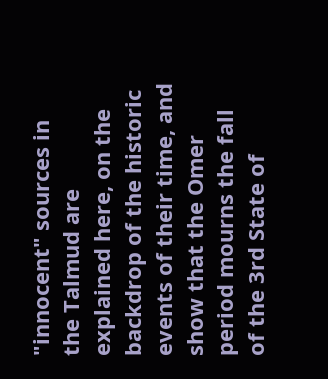"innocent" sources in the Talmud are explained here, on the backdrop of the historic events of their time, and show that the Omer period mourns the fall of the 3rd State of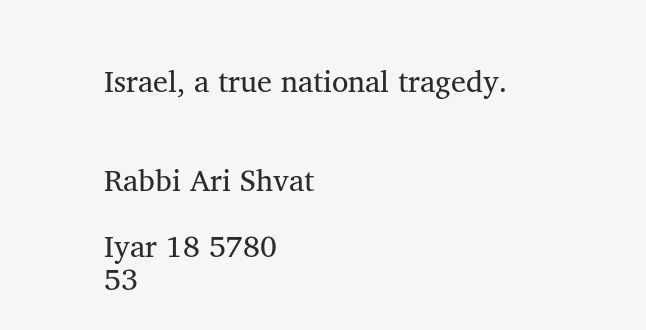Israel, a true national tragedy.


Rabbi Ari Shvat

Iyar 18 5780
53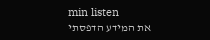min listen
את המידע הדפסתי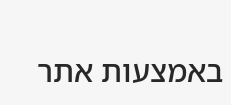באמצעות אתר